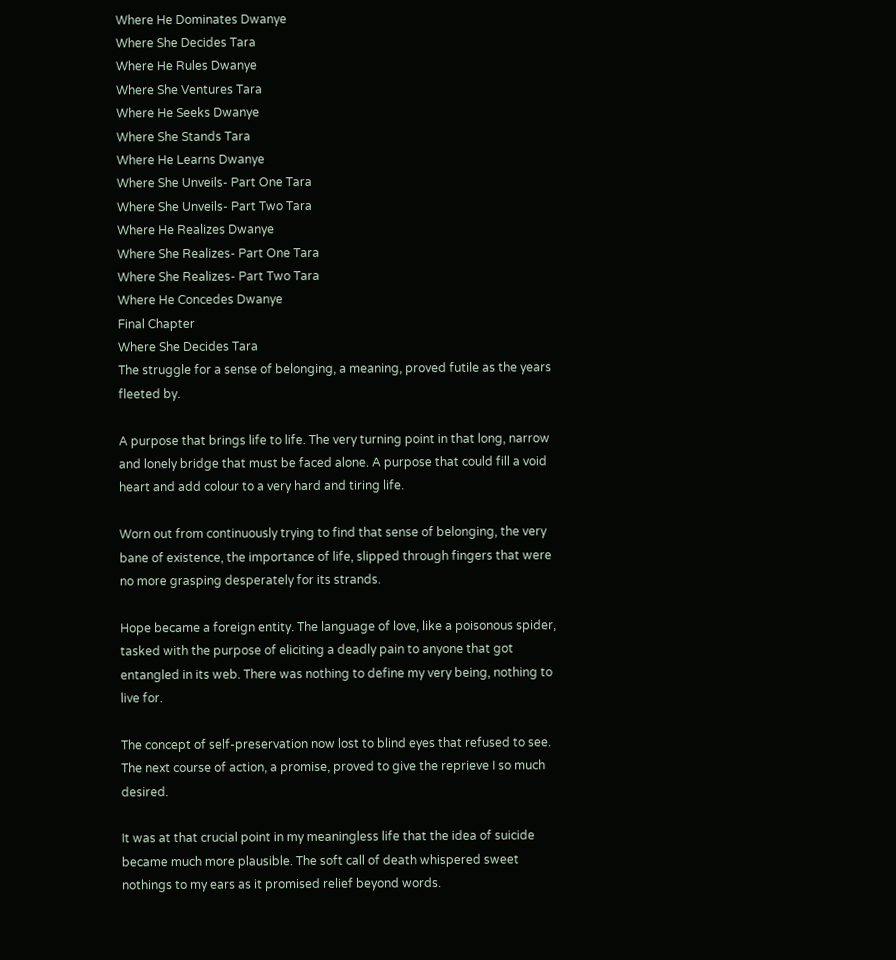Where He Dominates Dwanye
Where She Decides Tara
Where He Rules Dwanye
Where She Ventures Tara
Where He Seeks Dwanye
Where She Stands Tara
Where He Learns Dwanye
Where She Unveils- Part One Tara
Where She Unveils- Part Two Tara
Where He Realizes Dwanye
Where She Realizes- Part One Tara
Where She Realizes- Part Two Tara
Where He Concedes Dwanye
Final Chapter
Where She Decides Tara
The struggle for a sense of belonging, a meaning, proved futile as the years fleeted by.

A purpose that brings life to life. The very turning point in that long, narrow and lonely bridge that must be faced alone. A purpose that could fill a void heart and add colour to a very hard and tiring life.

Worn out from continuously trying to find that sense of belonging, the very bane of existence, the importance of life, slipped through fingers that were no more grasping desperately for its strands.

Hope became a foreign entity. The language of love, like a poisonous spider, tasked with the purpose of eliciting a deadly pain to anyone that got entangled in its web. There was nothing to define my very being, nothing to live for.

The concept of self-preservation now lost to blind eyes that refused to see. The next course of action, a promise, proved to give the reprieve I so much desired.

It was at that crucial point in my meaningless life that the idea of suicide became much more plausible. The soft call of death whispered sweet nothings to my ears as it promised relief beyond words.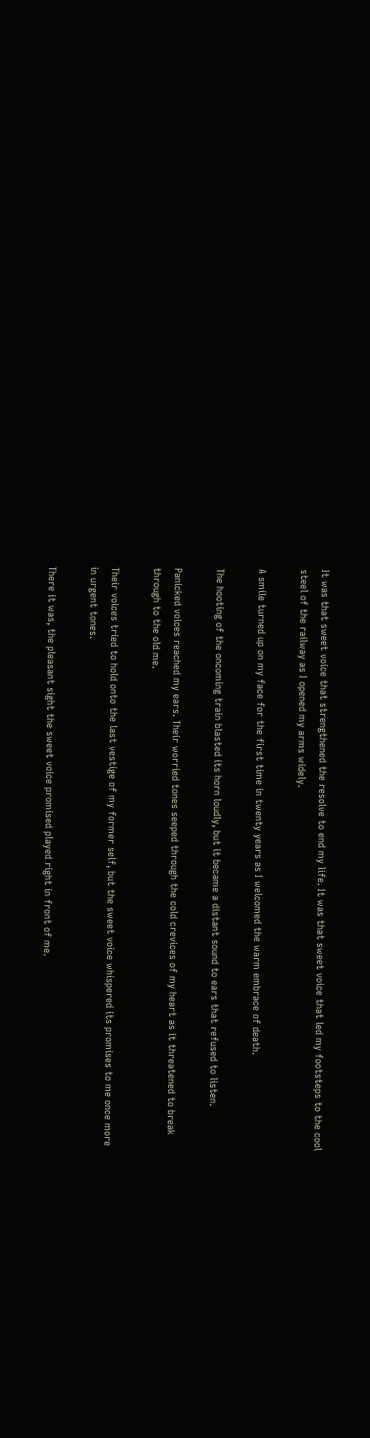It was that sweet voice that strengthened the resolve to end my life. It was that sweet voice that led my footsteps to the cool steel of the railway as I opened my arms widely.

A smile turned up on my face for the first time in twenty years as I welcomed the warm embrace of death.

The hooting of the oncoming train blasted its horn loudly, but it became a distant sound to ears that refused to listen.

Panicked voices reached my ears. Their worried tones seeped through the cold crevices of my heart as it threatened to break through to the old me.

Their voices tried to hold onto the last vestige of my former self, but the sweet voice whispered its promises to me once more in urgent tones.

There it was, the pleasant sight the sweet voice promised played right in front of me.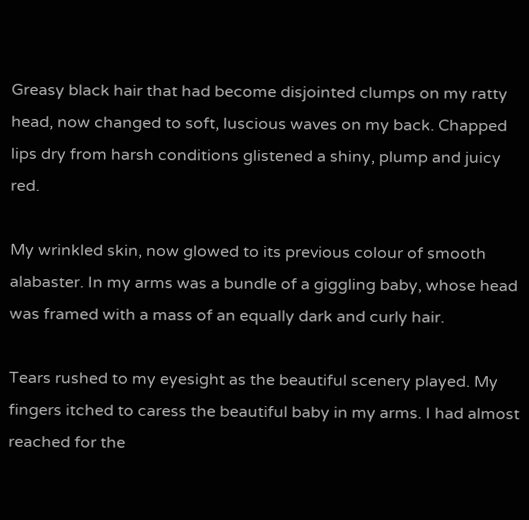Greasy black hair that had become disjointed clumps on my ratty head, now changed to soft, luscious waves on my back. Chapped lips dry from harsh conditions glistened a shiny, plump and juicy red.

My wrinkled skin, now glowed to its previous colour of smooth alabaster. In my arms was a bundle of a giggling baby, whose head was framed with a mass of an equally dark and curly hair.

Tears rushed to my eyesight as the beautiful scenery played. My fingers itched to caress the beautiful baby in my arms. I had almost reached for the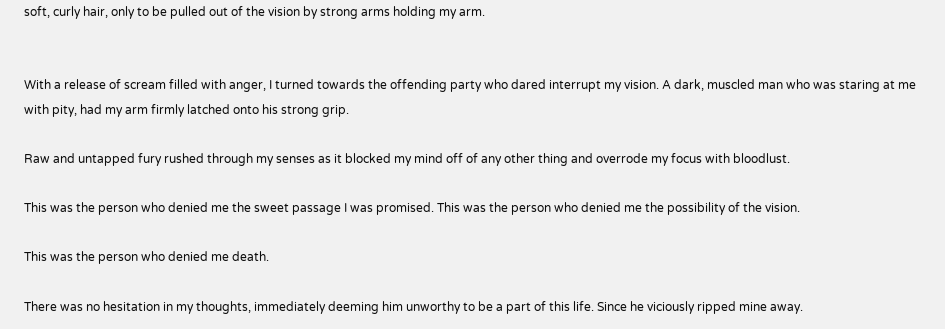soft, curly hair, only to be pulled out of the vision by strong arms holding my arm.


With a release of scream filled with anger, I turned towards the offending party who dared interrupt my vision. A dark, muscled man who was staring at me with pity, had my arm firmly latched onto his strong grip.

Raw and untapped fury rushed through my senses as it blocked my mind off of any other thing and overrode my focus with bloodlust.

This was the person who denied me the sweet passage I was promised. This was the person who denied me the possibility of the vision.

This was the person who denied me death.

There was no hesitation in my thoughts, immediately deeming him unworthy to be a part of this life. Since he viciously ripped mine away.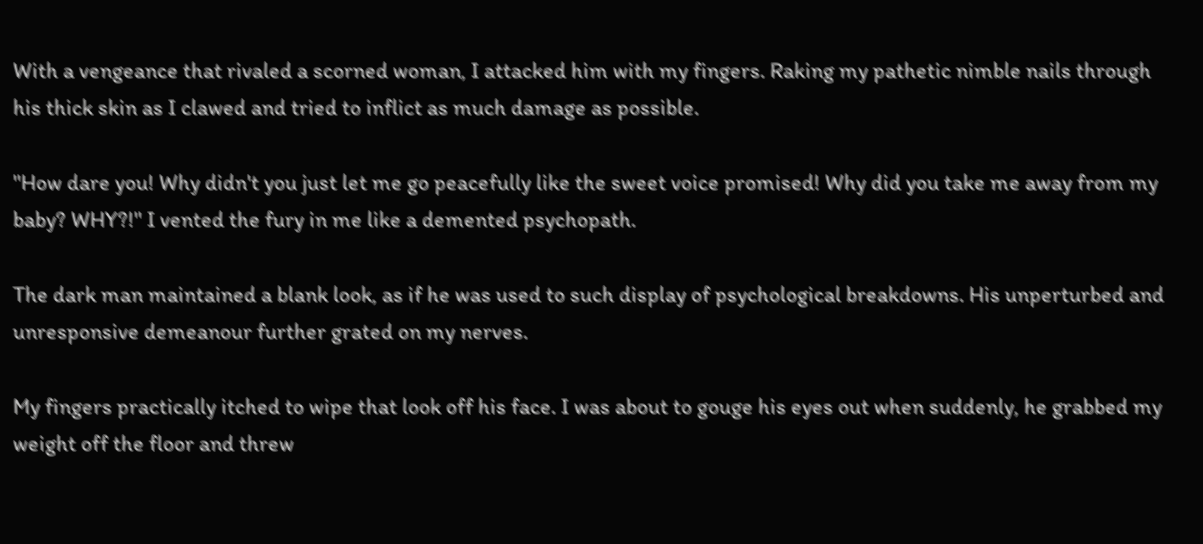With a vengeance that rivaled a scorned woman, I attacked him with my fingers. Raking my pathetic nimble nails through his thick skin as I clawed and tried to inflict as much damage as possible.

''How dare you! Why didn't you just let me go peacefully like the sweet voice promised! Why did you take me away from my baby? WHY?!'' I vented the fury in me like a demented psychopath.

The dark man maintained a blank look, as if he was used to such display of psychological breakdowns. His unperturbed and unresponsive demeanour further grated on my nerves.

My fingers practically itched to wipe that look off his face. I was about to gouge his eyes out when suddenly, he grabbed my weight off the floor and threw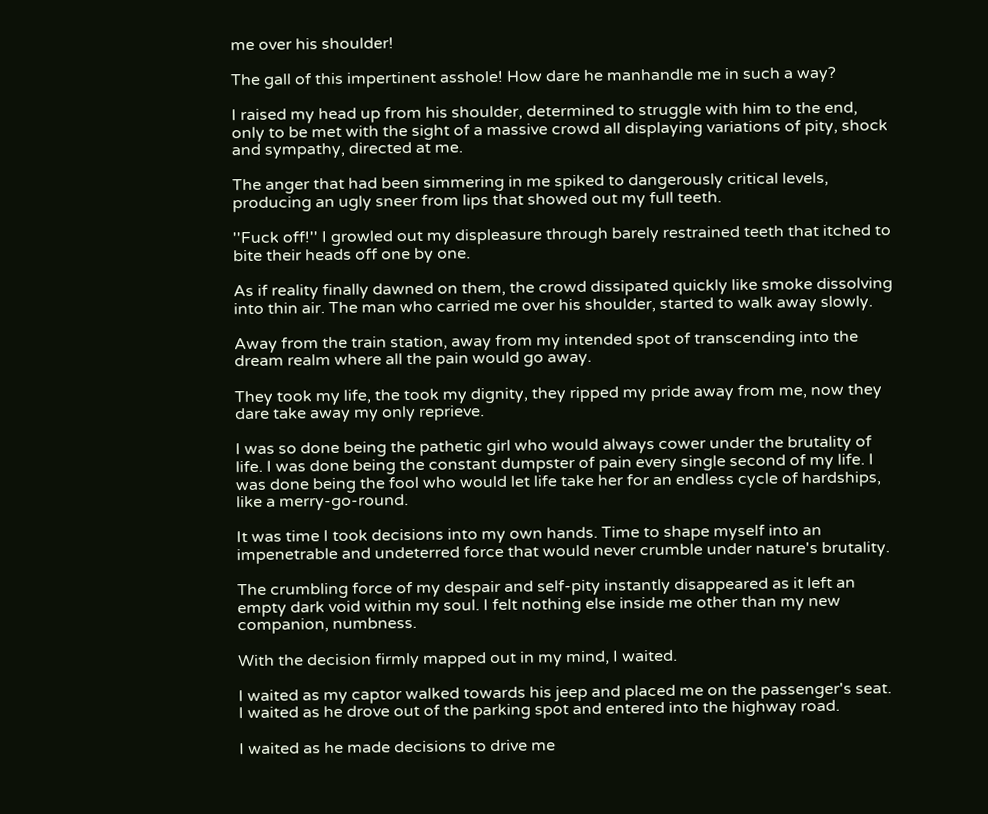me over his shoulder!

The gall of this impertinent asshole! How dare he manhandle me in such a way?

I raised my head up from his shoulder, determined to struggle with him to the end, only to be met with the sight of a massive crowd all displaying variations of pity, shock and sympathy, directed at me.

The anger that had been simmering in me spiked to dangerously critical levels, producing an ugly sneer from lips that showed out my full teeth.

''Fuck off!'' I growled out my displeasure through barely restrained teeth that itched to bite their heads off one by one.

As if reality finally dawned on them, the crowd dissipated quickly like smoke dissolving into thin air. The man who carried me over his shoulder, started to walk away slowly.

Away from the train station, away from my intended spot of transcending into the dream realm where all the pain would go away.

They took my life, the took my dignity, they ripped my pride away from me, now they dare take away my only reprieve.

I was so done being the pathetic girl who would always cower under the brutality of life. I was done being the constant dumpster of pain every single second of my life. I was done being the fool who would let life take her for an endless cycle of hardships, like a merry-go-round.

It was time I took decisions into my own hands. Time to shape myself into an impenetrable and undeterred force that would never crumble under nature's brutality.

The crumbling force of my despair and self-pity instantly disappeared as it left an empty dark void within my soul. I felt nothing else inside me other than my new companion, numbness.

With the decision firmly mapped out in my mind, I waited.

I waited as my captor walked towards his jeep and placed me on the passenger's seat. I waited as he drove out of the parking spot and entered into the highway road.

I waited as he made decisions to drive me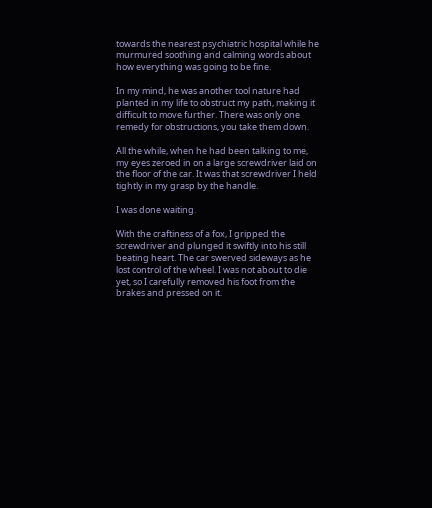towards the nearest psychiatric hospital while he murmured soothing and calming words about how everything was going to be fine.

In my mind, he was another tool nature had planted in my life to obstruct my path, making it difficult to move further. There was only one remedy for obstructions, you take them down.

All the while, when he had been talking to me, my eyes zeroed in on a large screwdriver laid on the floor of the car. It was that screwdriver I held tightly in my grasp by the handle.

I was done waiting.

With the craftiness of a fox, I gripped the screwdriver and plunged it swiftly into his still beating heart. The car swerved sideways as he lost control of the wheel. I was not about to die yet, so I carefully removed his foot from the brakes and pressed on it.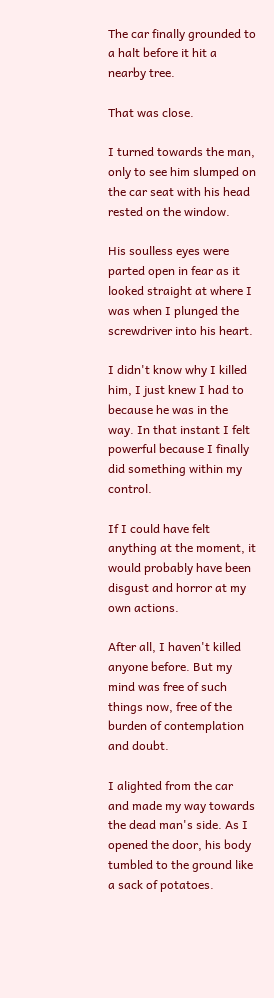The car finally grounded to a halt before it hit a nearby tree.

That was close.

I turned towards the man, only to see him slumped on the car seat with his head rested on the window.

His soulless eyes were parted open in fear as it looked straight at where I was when I plunged the screwdriver into his heart.

I didn't know why I killed him, I just knew I had to because he was in the way. In that instant I felt powerful because I finally did something within my control.

If I could have felt anything at the moment, it would probably have been disgust and horror at my own actions.

After all, I haven't killed anyone before. But my mind was free of such things now, free of the burden of contemplation and doubt.

I alighted from the car and made my way towards the dead man's side. As I opened the door, his body tumbled to the ground like a sack of potatoes.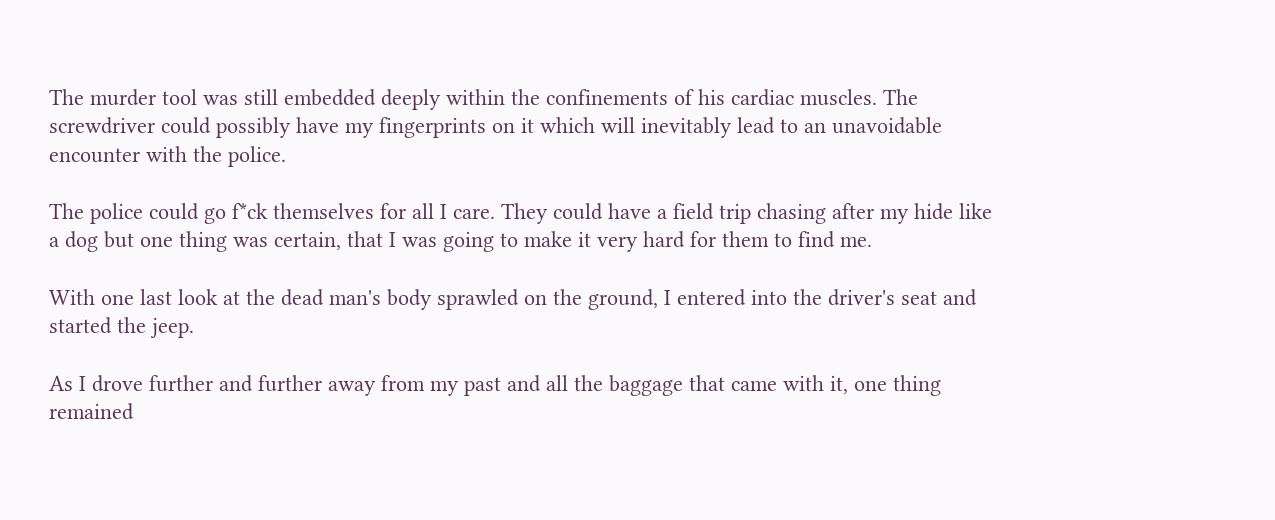The murder tool was still embedded deeply within the confinements of his cardiac muscles. The screwdriver could possibly have my fingerprints on it which will inevitably lead to an unavoidable encounter with the police.

The police could go f*ck themselves for all I care. They could have a field trip chasing after my hide like a dog but one thing was certain, that I was going to make it very hard for them to find me.

With one last look at the dead man's body sprawled on the ground, I entered into the driver's seat and started the jeep.

As I drove further and further away from my past and all the baggage that came with it, one thing remained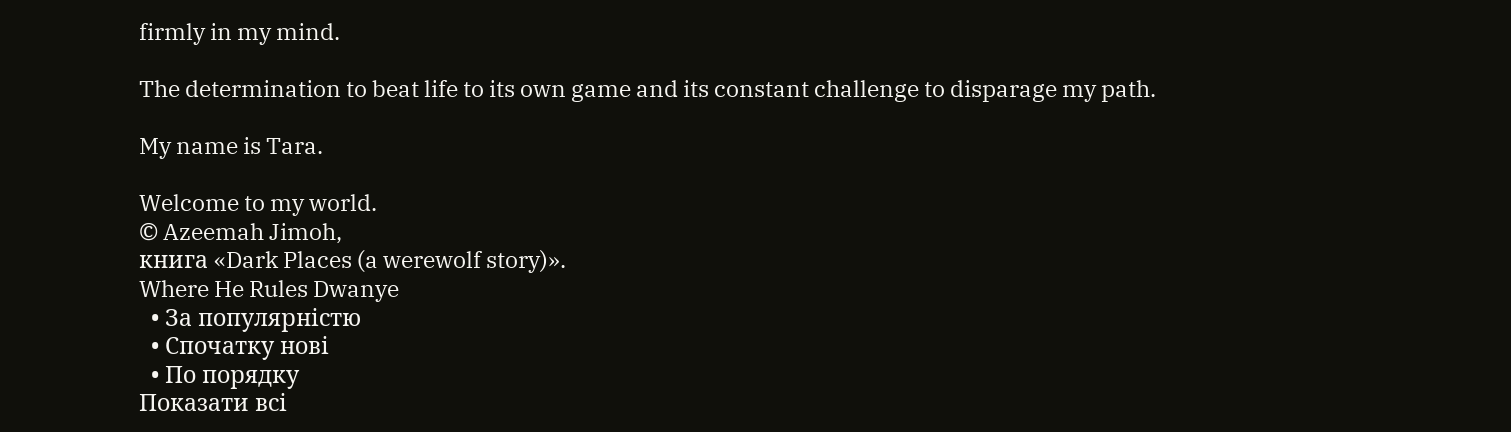firmly in my mind.

The determination to beat life to its own game and its constant challenge to disparage my path.

My name is Tara.

Welcome to my world.
© Azeemah Jimoh,
книга «Dark Places (a werewolf story)».
Where He Rules Dwanye
  • За популярністю
  • Спочатку нові
  • По порядку
Показати всі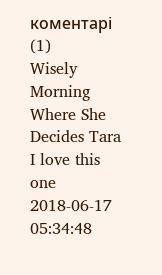коментарі (1)
Wisely Morning
Where She Decides Tara
I love this one
2018-06-17 05:34:48